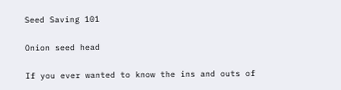Seed Saving 101

Onion seed head

If you ever wanted to know the ins and outs of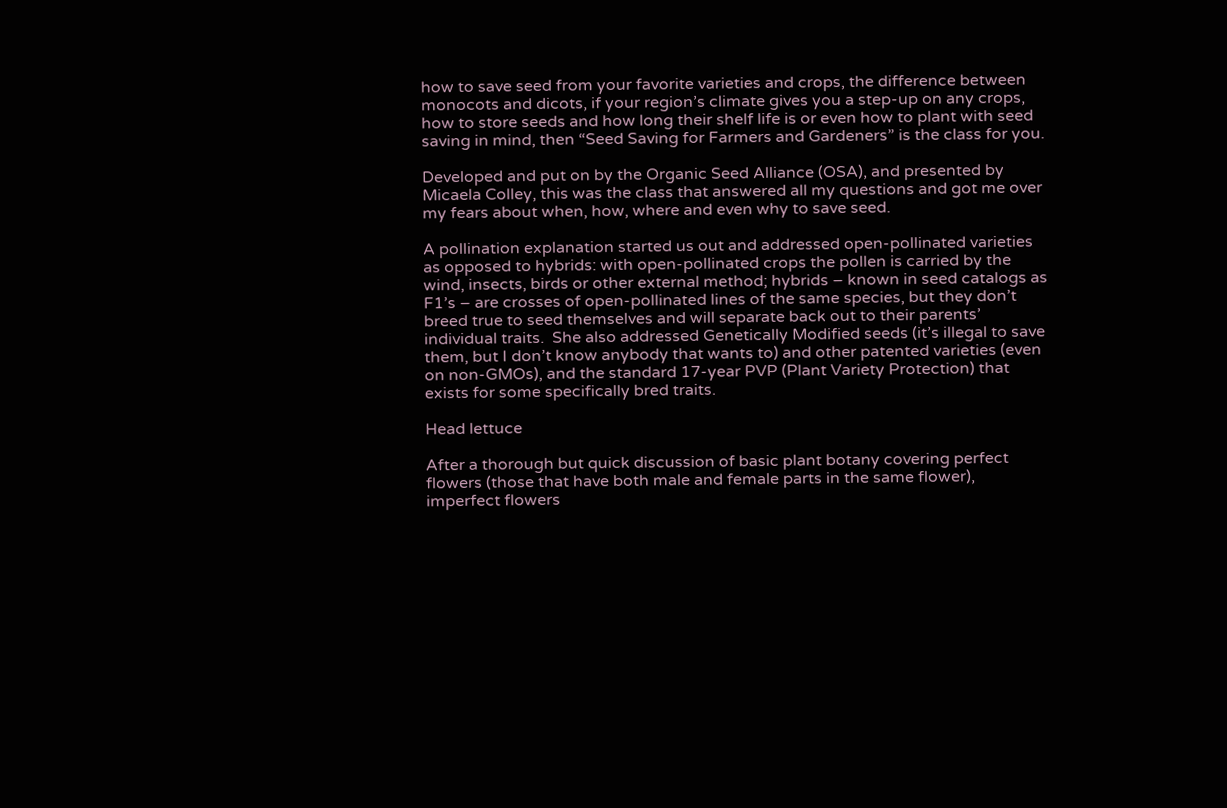how to save seed from your favorite varieties and crops, the difference between monocots and dicots, if your region’s climate gives you a step-up on any crops, how to store seeds and how long their shelf life is or even how to plant with seed saving in mind, then “Seed Saving for Farmers and Gardeners” is the class for you.

Developed and put on by the Organic Seed Alliance (OSA), and presented by Micaela Colley, this was the class that answered all my questions and got me over my fears about when, how, where and even why to save seed.

A pollination explanation started us out and addressed open-pollinated varieties as opposed to hybrids: with open-pollinated crops the pollen is carried by the wind, insects, birds or other external method; hybrids – known in seed catalogs as F1’s – are crosses of open-pollinated lines of the same species, but they don’t breed true to seed themselves and will separate back out to their parents’ individual traits.  She also addressed Genetically Modified seeds (it’s illegal to save them, but I don’t know anybody that wants to) and other patented varieties (even on non-GMOs), and the standard 17-year PVP (Plant Variety Protection) that exists for some specifically bred traits.

Head lettuce

After a thorough but quick discussion of basic plant botany covering perfect flowers (those that have both male and female parts in the same flower), imperfect flowers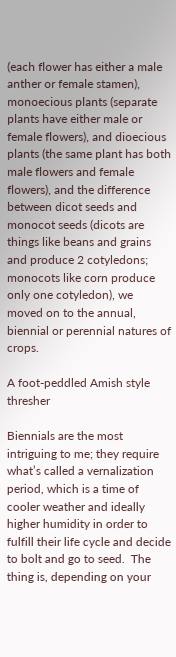(each flower has either a male anther or female stamen), monoecious plants (separate plants have either male or female flowers), and dioecious plants (the same plant has both male flowers and female flowers), and the difference between dicot seeds and monocot seeds (dicots are things like beans and grains and produce 2 cotyledons; monocots like corn produce only one cotyledon), we moved on to the annual, biennial or perennial natures of crops.

A foot-peddled Amish style thresher

Biennials are the most intriguing to me; they require what’s called a vernalization period, which is a time of cooler weather and ideally higher humidity in order to fulfill their life cycle and decide to bolt and go to seed.  The thing is, depending on your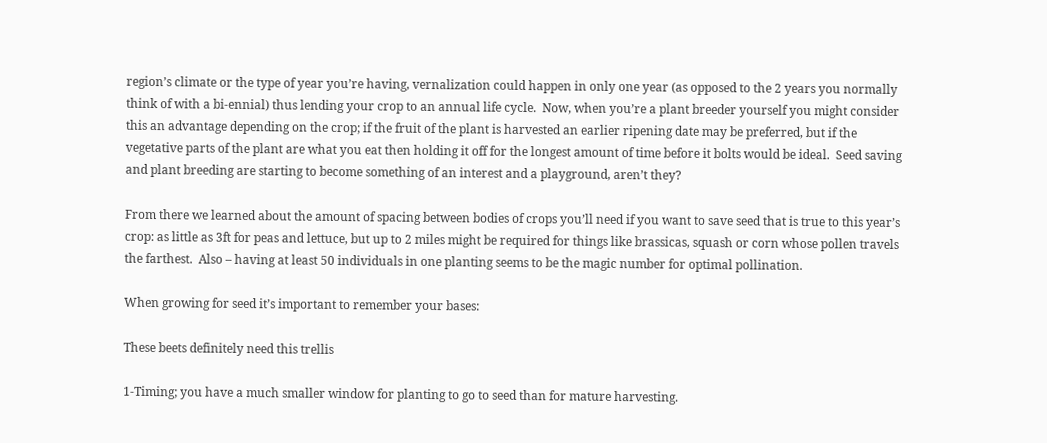region’s climate or the type of year you’re having, vernalization could happen in only one year (as opposed to the 2 years you normally think of with a bi-ennial) thus lending your crop to an annual life cycle.  Now, when you’re a plant breeder yourself you might consider this an advantage depending on the crop; if the fruit of the plant is harvested an earlier ripening date may be preferred, but if the vegetative parts of the plant are what you eat then holding it off for the longest amount of time before it bolts would be ideal.  Seed saving and plant breeding are starting to become something of an interest and a playground, aren’t they?

From there we learned about the amount of spacing between bodies of crops you’ll need if you want to save seed that is true to this year’s crop: as little as 3ft for peas and lettuce, but up to 2 miles might be required for things like brassicas, squash or corn whose pollen travels the farthest.  Also – having at least 50 individuals in one planting seems to be the magic number for optimal pollination.

When growing for seed it’s important to remember your bases:

These beets definitely need this trellis

1-Timing; you have a much smaller window for planting to go to seed than for mature harvesting.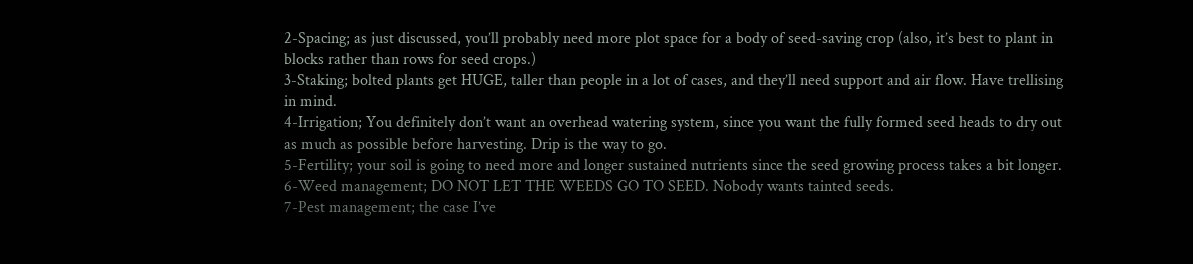2-Spacing; as just discussed, you’ll probably need more plot space for a body of seed-saving crop (also, it’s best to plant in blocks rather than rows for seed crops.)
3-Staking; bolted plants get HUGE, taller than people in a lot of cases, and they’ll need support and air flow. Have trellising in mind.
4-Irrigation; You definitely don’t want an overhead watering system, since you want the fully formed seed heads to dry out as much as possible before harvesting. Drip is the way to go.
5-Fertility; your soil is going to need more and longer sustained nutrients since the seed growing process takes a bit longer.
6-Weed management; DO NOT LET THE WEEDS GO TO SEED. Nobody wants tainted seeds.
7-Pest management; the case I’ve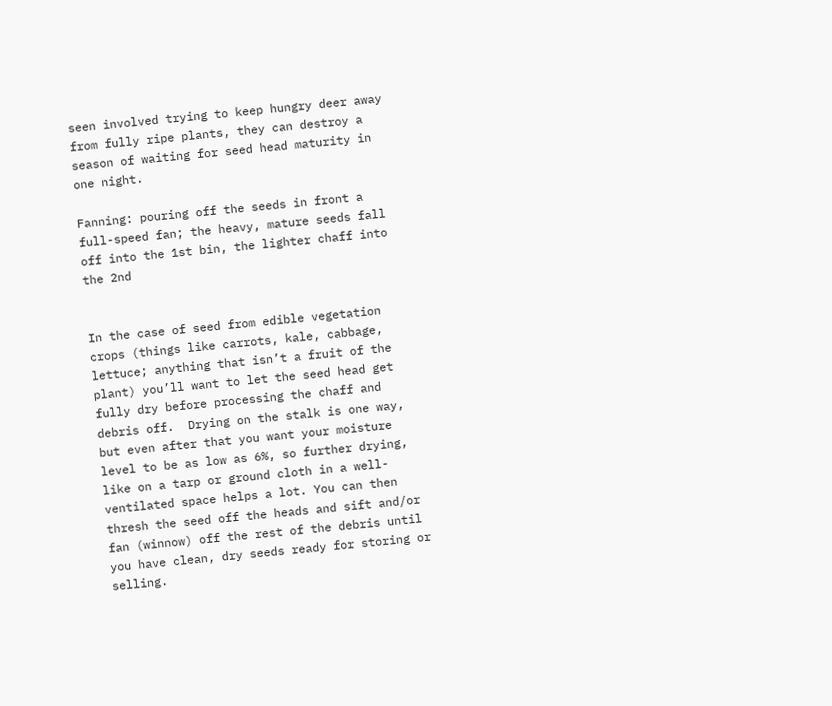seen involved trying to keep hungry deer away from fully ripe plants, they can destroy a season of waiting for seed head maturity in one night.

Fanning: pouring off the seeds in front a full-speed fan; the heavy, mature seeds fall off into the 1st bin, the lighter chaff into the 2nd


In the case of seed from edible vegetation crops (things like carrots, kale, cabbage, lettuce; anything that isn’t a fruit of the plant) you’ll want to let the seed head get fully dry before processing the chaff and debris off.  Drying on the stalk is one way, but even after that you want your moisture level to be as low as 6%, so further drying, like on a tarp or ground cloth in a well-ventilated space helps a lot. You can then thresh the seed off the heads and sift and/or fan (winnow) off the rest of the debris until you have clean, dry seeds ready for storing or selling.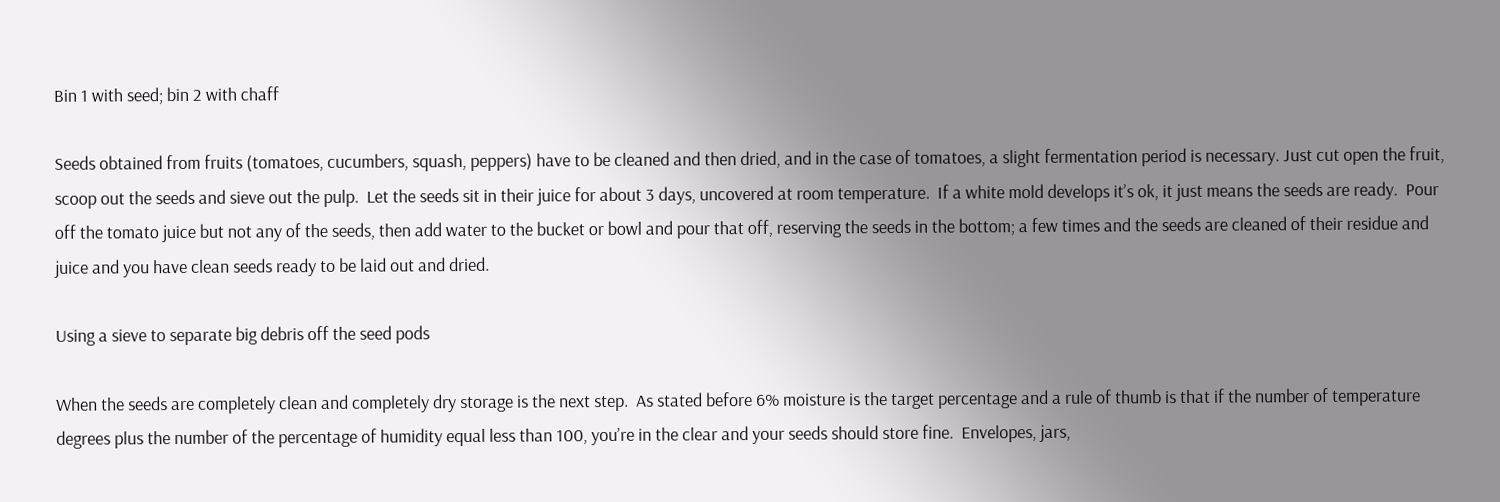Bin 1 with seed; bin 2 with chaff

Seeds obtained from fruits (tomatoes, cucumbers, squash, peppers) have to be cleaned and then dried, and in the case of tomatoes, a slight fermentation period is necessary. Just cut open the fruit, scoop out the seeds and sieve out the pulp.  Let the seeds sit in their juice for about 3 days, uncovered at room temperature.  If a white mold develops it’s ok, it just means the seeds are ready.  Pour off the tomato juice but not any of the seeds, then add water to the bucket or bowl and pour that off, reserving the seeds in the bottom; a few times and the seeds are cleaned of their residue and juice and you have clean seeds ready to be laid out and dried.

Using a sieve to separate big debris off the seed pods

When the seeds are completely clean and completely dry storage is the next step.  As stated before 6% moisture is the target percentage and a rule of thumb is that if the number of temperature degrees plus the number of the percentage of humidity equal less than 100, you’re in the clear and your seeds should store fine.  Envelopes, jars,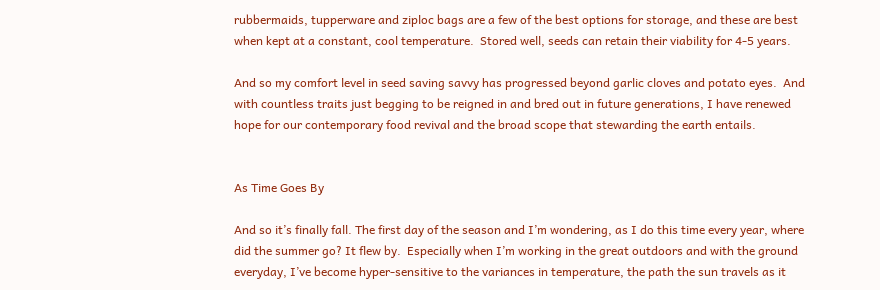rubbermaids, tupperware and ziploc bags are a few of the best options for storage, and these are best when kept at a constant, cool temperature.  Stored well, seeds can retain their viability for 4-5 years.

And so my comfort level in seed saving savvy has progressed beyond garlic cloves and potato eyes.  And with countless traits just begging to be reigned in and bred out in future generations, I have renewed hope for our contemporary food revival and the broad scope that stewarding the earth entails.


As Time Goes By

And so it’s finally fall. The first day of the season and I’m wondering, as I do this time every year, where did the summer go? It flew by.  Especially when I’m working in the great outdoors and with the ground everyday, I’ve become hyper-sensitive to the variances in temperature, the path the sun travels as it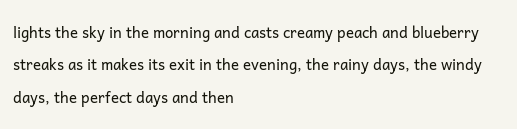lights the sky in the morning and casts creamy peach and blueberry streaks as it makes its exit in the evening, the rainy days, the windy days, the perfect days and then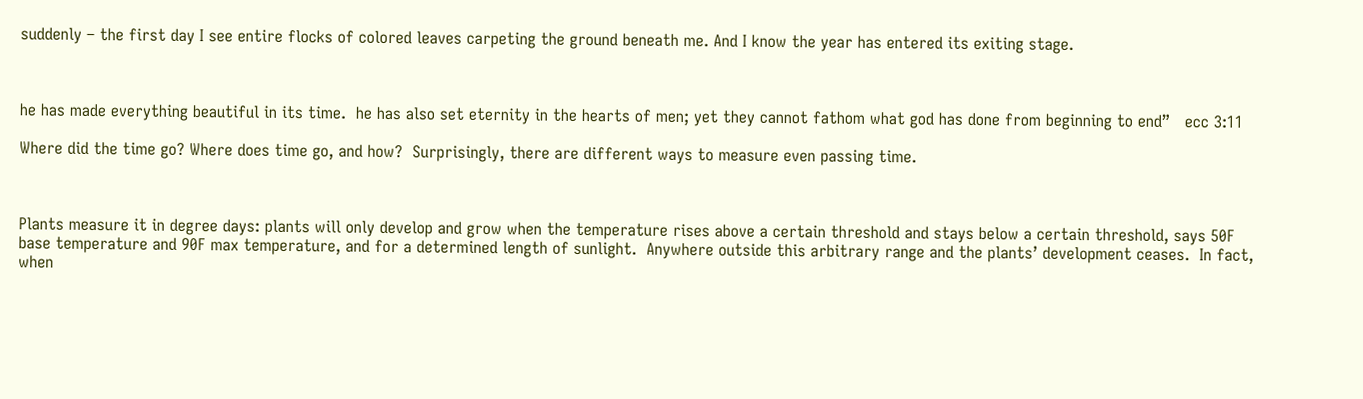suddenly – the first day I see entire flocks of colored leaves carpeting the ground beneath me. And I know the year has entered its exiting stage.



he has made everything beautiful in its time.  he has also set eternity in the hearts of men; yet they cannot fathom what god has done from beginning to end”   ecc 3:11

Where did the time go? Where does time go, and how?  Surprisingly, there are different ways to measure even passing time.



Plants measure it in degree days: plants will only develop and grow when the temperature rises above a certain threshold and stays below a certain threshold, says 50F base temperature and 90F max temperature, and for a determined length of sunlight.  Anywhere outside this arbitrary range and the plants’ development ceases.  In fact, when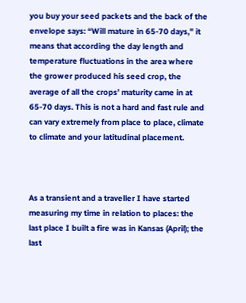you buy your seed packets and the back of the envelope says: “Will mature in 65-70 days,” it means that according the day length and temperature fluctuations in the area where the grower produced his seed crop, the average of all the crops’ maturity came in at 65-70 days. This is not a hard and fast rule and can vary extremely from place to place, climate to climate and your latitudinal placement.



As a transient and a traveller I have started measuring my time in relation to places: the last place I built a fire was in Kansas (April); the last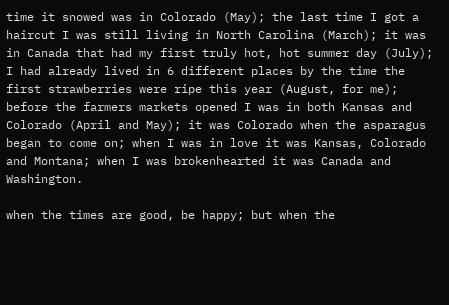time it snowed was in Colorado (May); the last time I got a haircut I was still living in North Carolina (March); it was in Canada that had my first truly hot, hot summer day (July); I had already lived in 6 different places by the time the first strawberries were ripe this year (August, for me); before the farmers markets opened I was in both Kansas and Colorado (April and May); it was Colorado when the asparagus began to come on; when I was in love it was Kansas, Colorado and Montana; when I was brokenhearted it was Canada and Washington.

when the times are good, be happy; but when the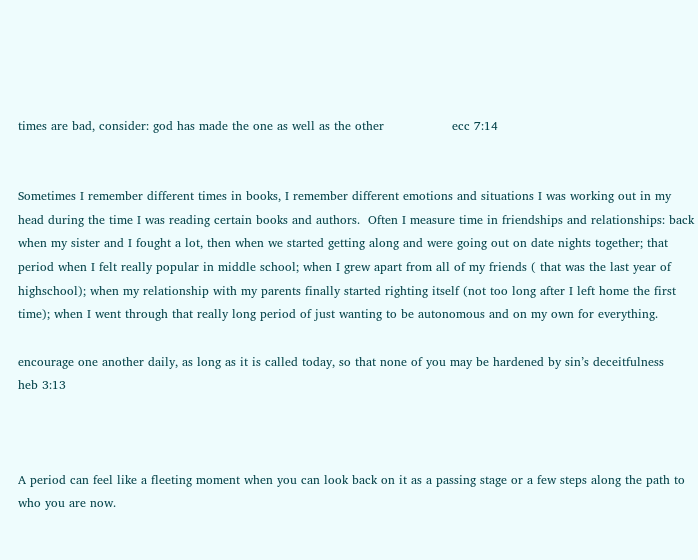times are bad, consider: god has made the one as well as the other                 ecc 7:14


Sometimes I remember different times in books, I remember different emotions and situations I was working out in my head during the time I was reading certain books and authors.  Often I measure time in friendships and relationships: back when my sister and I fought a lot, then when we started getting along and were going out on date nights together; that period when I felt really popular in middle school; when I grew apart from all of my friends ( that was the last year of highschool); when my relationship with my parents finally started righting itself (not too long after I left home the first time); when I went through that really long period of just wanting to be autonomous and on my own for everything.

encourage one another daily, as long as it is called today, so that none of you may be hardened by sin’s deceitfulness                                   heb 3:13



A period can feel like a fleeting moment when you can look back on it as a passing stage or a few steps along the path to who you are now.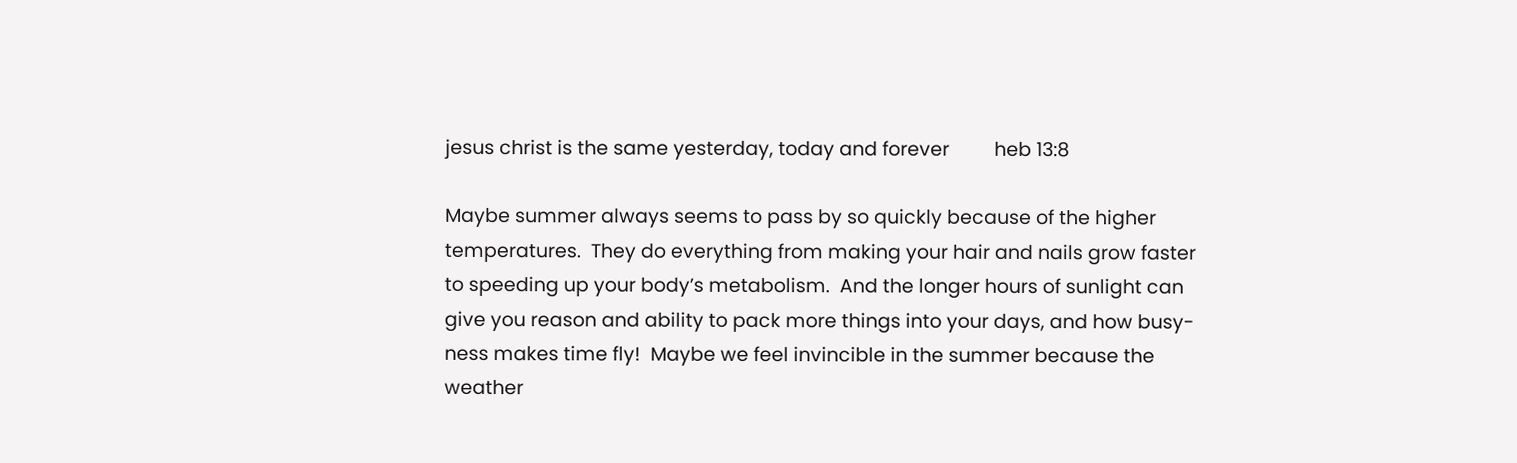jesus christ is the same yesterday, today and forever         heb 13:8

Maybe summer always seems to pass by so quickly because of the higher temperatures.  They do everything from making your hair and nails grow faster to speeding up your body’s metabolism.  And the longer hours of sunlight can give you reason and ability to pack more things into your days, and how busy-ness makes time fly!  Maybe we feel invincible in the summer because the weather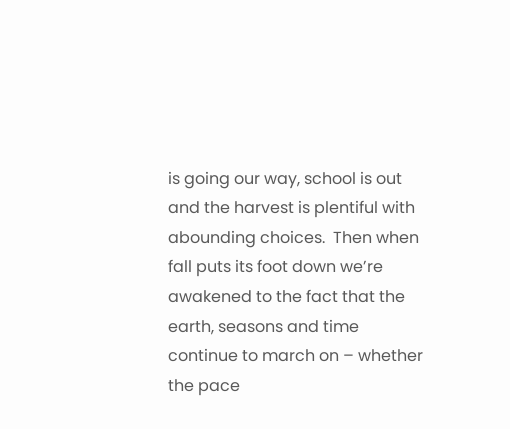is going our way, school is out and the harvest is plentiful with abounding choices.  Then when fall puts its foot down we’re awakened to the fact that the earth, seasons and time continue to march on – whether the pace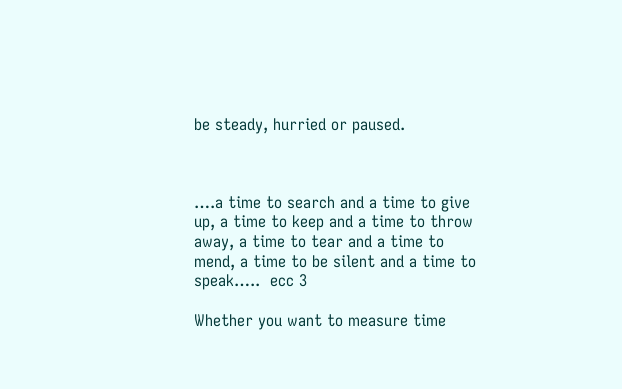be steady, hurried or paused.



….a time to search and a time to give up, a time to keep and a time to throw away, a time to tear and a time to mend, a time to be silent and a time to speak…..  ecc 3

Whether you want to measure time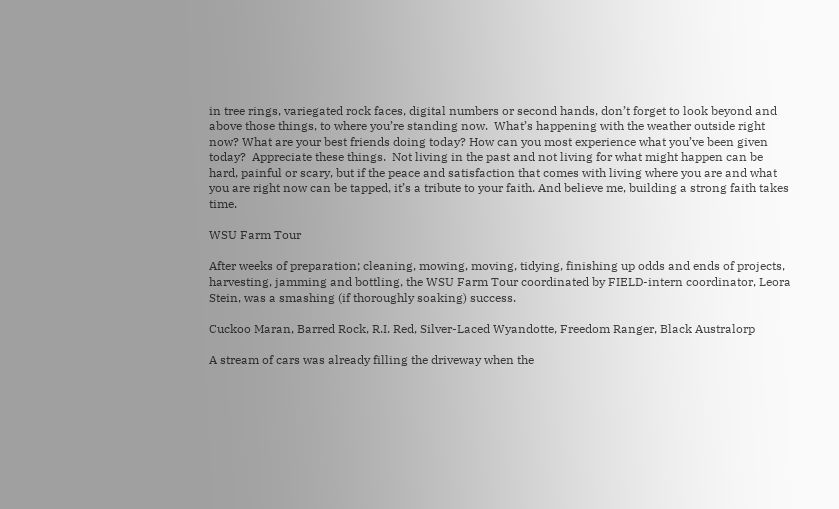in tree rings, variegated rock faces, digital numbers or second hands, don’t forget to look beyond and above those things, to where you’re standing now.  What’s happening with the weather outside right now? What are your best friends doing today? How can you most experience what you’ve been given today?  Appreciate these things.  Not living in the past and not living for what might happen can be hard, painful or scary, but if the peace and satisfaction that comes with living where you are and what you are right now can be tapped, it’s a tribute to your faith. And believe me, building a strong faith takes time.

WSU Farm Tour

After weeks of preparation; cleaning, mowing, moving, tidying, finishing up odds and ends of projects, harvesting, jamming and bottling, the WSU Farm Tour coordinated by FIELD-intern coordinator, Leora Stein, was a smashing (if thoroughly soaking) success.

Cuckoo Maran, Barred Rock, R.I. Red, Silver-Laced Wyandotte, Freedom Ranger, Black Australorp

A stream of cars was already filling the driveway when the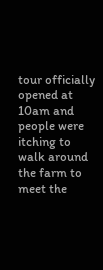tour officially opened at 10am and people were itching to walk around the farm to meet the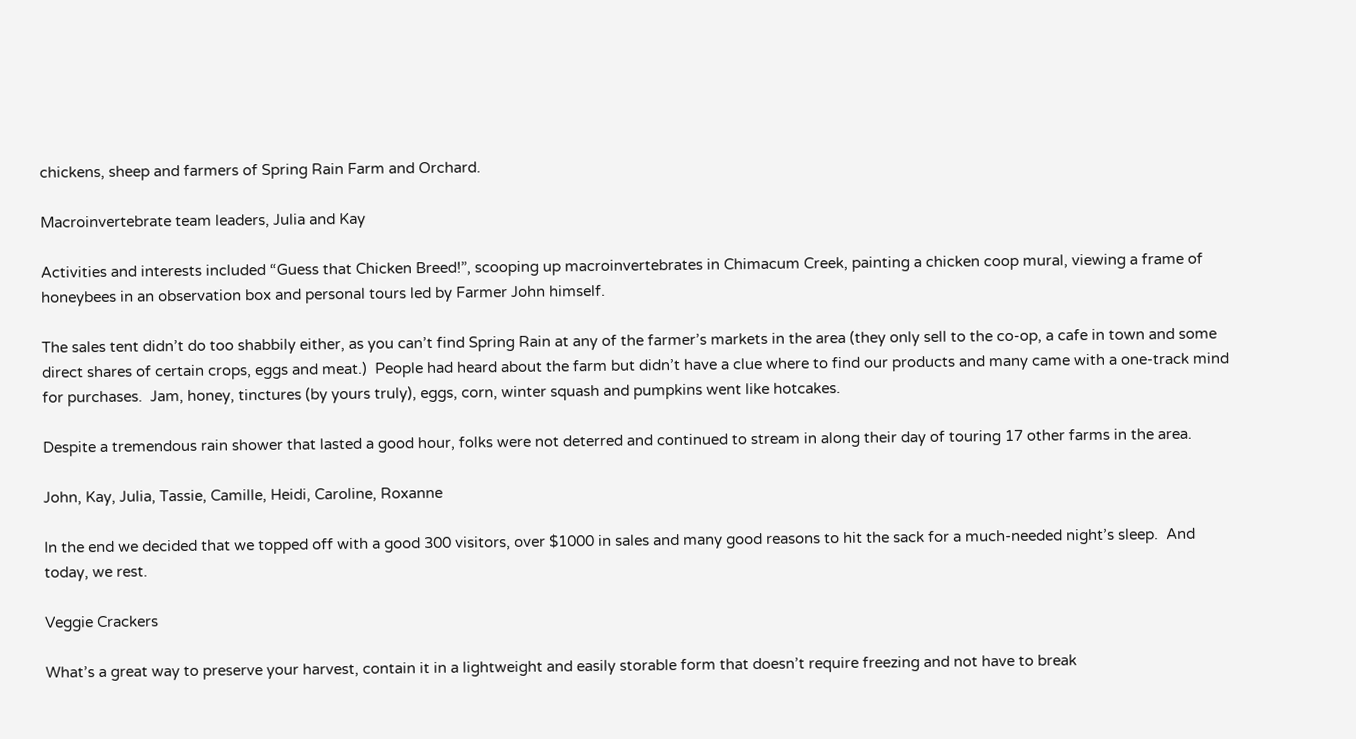chickens, sheep and farmers of Spring Rain Farm and Orchard.

Macroinvertebrate team leaders, Julia and Kay

Activities and interests included “Guess that Chicken Breed!”, scooping up macroinvertebrates in Chimacum Creek, painting a chicken coop mural, viewing a frame of honeybees in an observation box and personal tours led by Farmer John himself.

The sales tent didn’t do too shabbily either, as you can’t find Spring Rain at any of the farmer’s markets in the area (they only sell to the co-op, a cafe in town and some direct shares of certain crops, eggs and meat.)  People had heard about the farm but didn’t have a clue where to find our products and many came with a one-track mind for purchases.  Jam, honey, tinctures (by yours truly), eggs, corn, winter squash and pumpkins went like hotcakes.

Despite a tremendous rain shower that lasted a good hour, folks were not deterred and continued to stream in along their day of touring 17 other farms in the area.

John, Kay, Julia, Tassie, Camille, Heidi, Caroline, Roxanne

In the end we decided that we topped off with a good 300 visitors, over $1000 in sales and many good reasons to hit the sack for a much-needed night’s sleep.  And today, we rest.

Veggie Crackers

What’s a great way to preserve your harvest, contain it in a lightweight and easily storable form that doesn’t require freezing and not have to break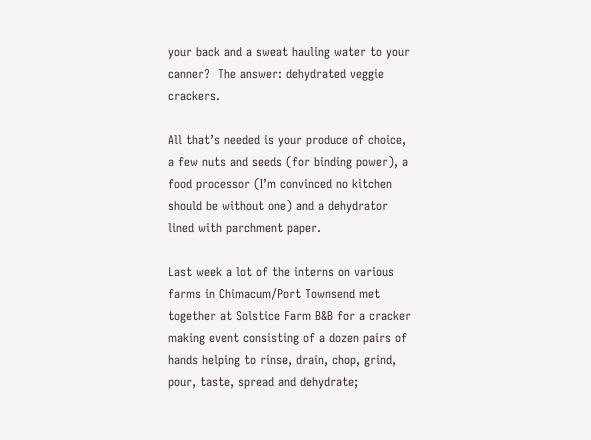your back and a sweat hauling water to your canner?  The answer: dehydrated veggie crackers.

All that’s needed is your produce of choice, a few nuts and seeds (for binding power), a food processor (I’m convinced no kitchen should be without one) and a dehydrator lined with parchment paper.

Last week a lot of the interns on various farms in Chimacum/Port Townsend met together at Solstice Farm B&B for a cracker making event consisting of a dozen pairs of hands helping to rinse, drain, chop, grind, pour, taste, spread and dehydrate;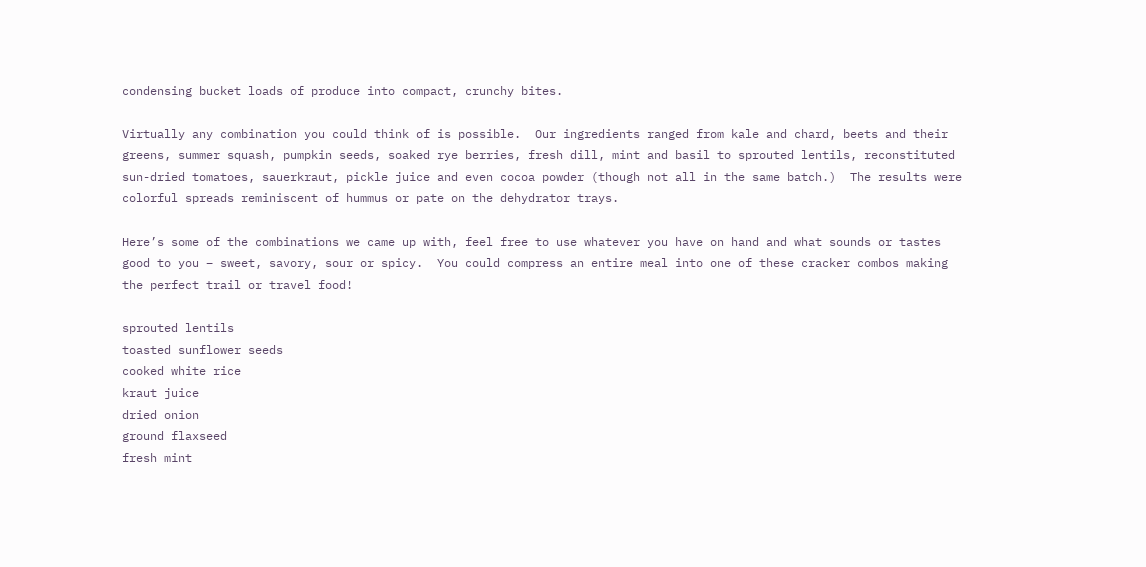condensing bucket loads of produce into compact, crunchy bites.

Virtually any combination you could think of is possible.  Our ingredients ranged from kale and chard, beets and their greens, summer squash, pumpkin seeds, soaked rye berries, fresh dill, mint and basil to sprouted lentils, reconstituted sun-dried tomatoes, sauerkraut, pickle juice and even cocoa powder (though not all in the same batch.)  The results were colorful spreads reminiscent of hummus or pate on the dehydrator trays.

Here’s some of the combinations we came up with, feel free to use whatever you have on hand and what sounds or tastes good to you – sweet, savory, sour or spicy.  You could compress an entire meal into one of these cracker combos making the perfect trail or travel food!

sprouted lentils
toasted sunflower seeds
cooked white rice
kraut juice
dried onion
ground flaxseed
fresh mint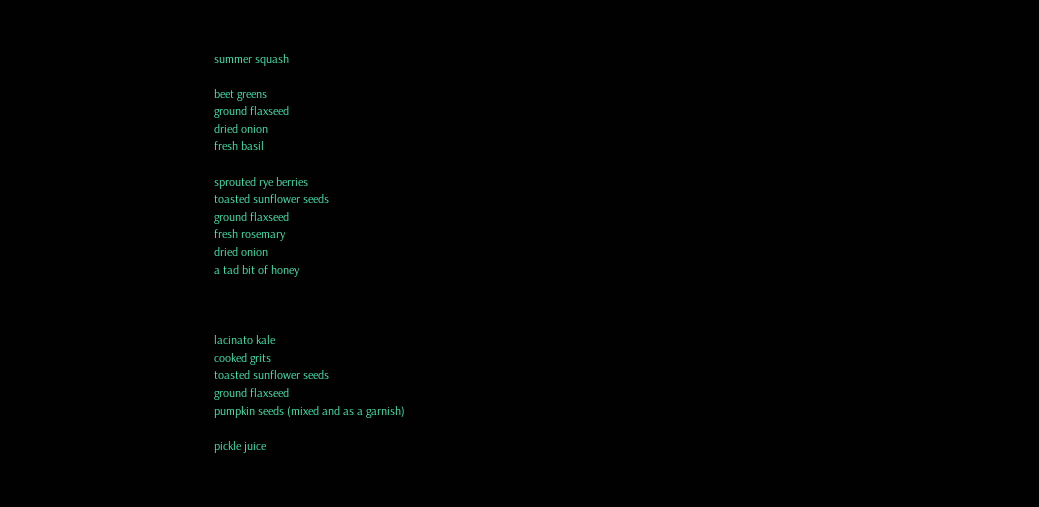summer squash

beet greens
ground flaxseed
dried onion
fresh basil

sprouted rye berries
toasted sunflower seeds
ground flaxseed
fresh rosemary
dried onion
a tad bit of honey



lacinato kale
cooked grits
toasted sunflower seeds
ground flaxseed
pumpkin seeds (mixed and as a garnish)

pickle juice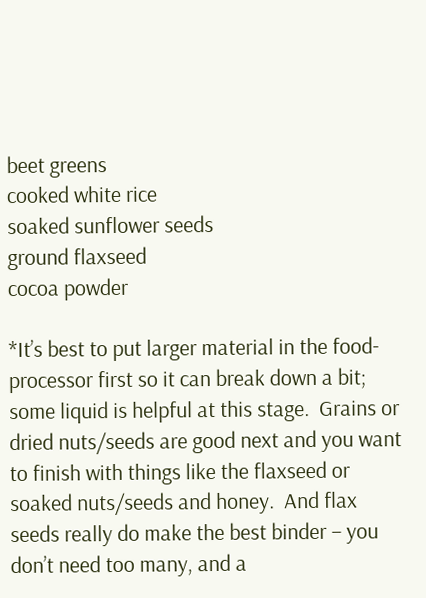beet greens
cooked white rice
soaked sunflower seeds
ground flaxseed
cocoa powder

*It’s best to put larger material in the food-processor first so it can break down a bit; some liquid is helpful at this stage.  Grains or dried nuts/seeds are good next and you want to finish with things like the flaxseed or soaked nuts/seeds and honey.  And flax seeds really do make the best binder – you don’t need too many, and a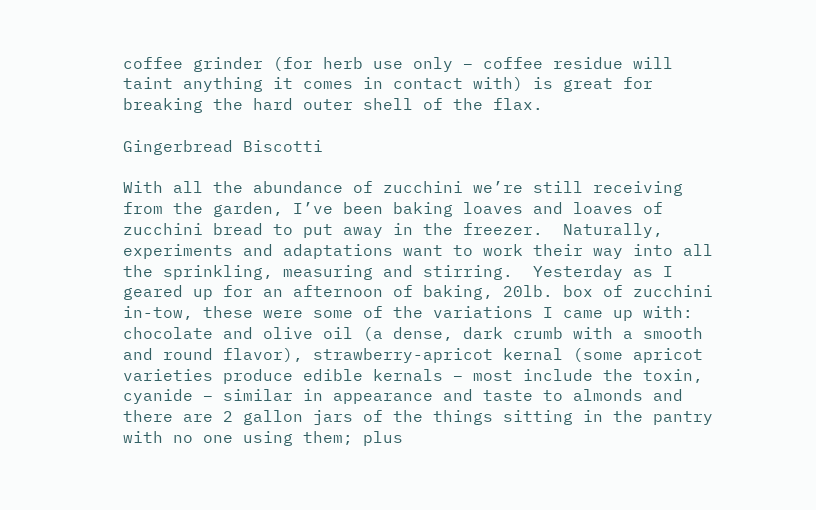coffee grinder (for herb use only – coffee residue will taint anything it comes in contact with) is great for breaking the hard outer shell of the flax.

Gingerbread Biscotti

With all the abundance of zucchini we’re still receiving from the garden, I’ve been baking loaves and loaves of zucchini bread to put away in the freezer.  Naturally, experiments and adaptations want to work their way into all the sprinkling, measuring and stirring.  Yesterday as I geared up for an afternoon of baking, 20lb. box of zucchini in-tow, these were some of the variations I came up with:  chocolate and olive oil (a dense, dark crumb with a smooth and round flavor), strawberry-apricot kernal (some apricot varieties produce edible kernals – most include the toxin, cyanide – similar in appearance and taste to almonds and there are 2 gallon jars of the things sitting in the pantry with no one using them; plus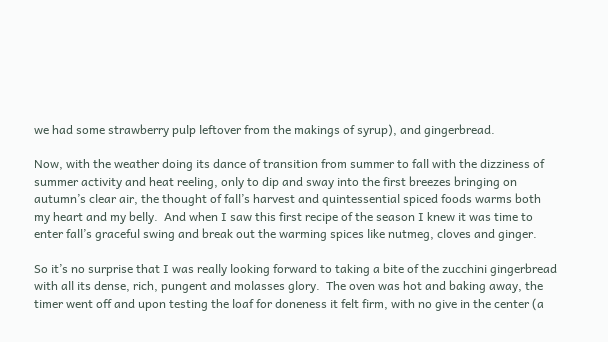we had some strawberry pulp leftover from the makings of syrup), and gingerbread.

Now, with the weather doing its dance of transition from summer to fall with the dizziness of summer activity and heat reeling, only to dip and sway into the first breezes bringing on autumn’s clear air, the thought of fall’s harvest and quintessential spiced foods warms both my heart and my belly.  And when I saw this first recipe of the season I knew it was time to enter fall’s graceful swing and break out the warming spices like nutmeg, cloves and ginger.

So it’s no surprise that I was really looking forward to taking a bite of the zucchini gingerbread with all its dense, rich, pungent and molasses glory.  The oven was hot and baking away, the timer went off and upon testing the loaf for doneness it felt firm, with no give in the center (a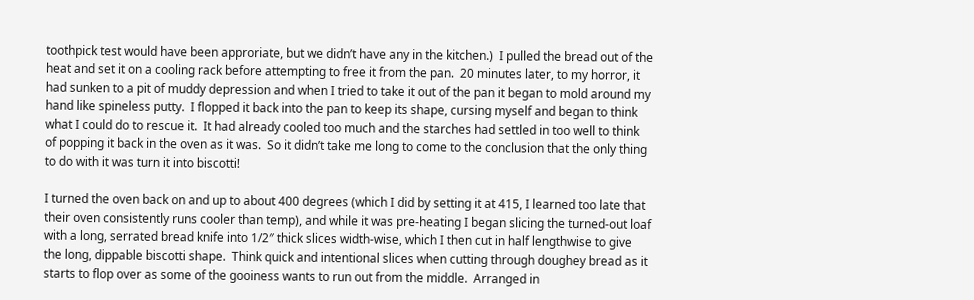toothpick test would have been approriate, but we didn’t have any in the kitchen.)  I pulled the bread out of the heat and set it on a cooling rack before attempting to free it from the pan.  20 minutes later, to my horror, it had sunken to a pit of muddy depression and when I tried to take it out of the pan it began to mold around my hand like spineless putty.  I flopped it back into the pan to keep its shape, cursing myself and began to think what I could do to rescue it.  It had already cooled too much and the starches had settled in too well to think of popping it back in the oven as it was.  So it didn’t take me long to come to the conclusion that the only thing to do with it was turn it into biscotti!

I turned the oven back on and up to about 400 degrees (which I did by setting it at 415, I learned too late that their oven consistently runs cooler than temp), and while it was pre-heating I began slicing the turned-out loaf with a long, serrated bread knife into 1/2″ thick slices width-wise, which I then cut in half lengthwise to give the long, dippable biscotti shape.  Think quick and intentional slices when cutting through doughey bread as it starts to flop over as some of the gooiness wants to run out from the middle.  Arranged in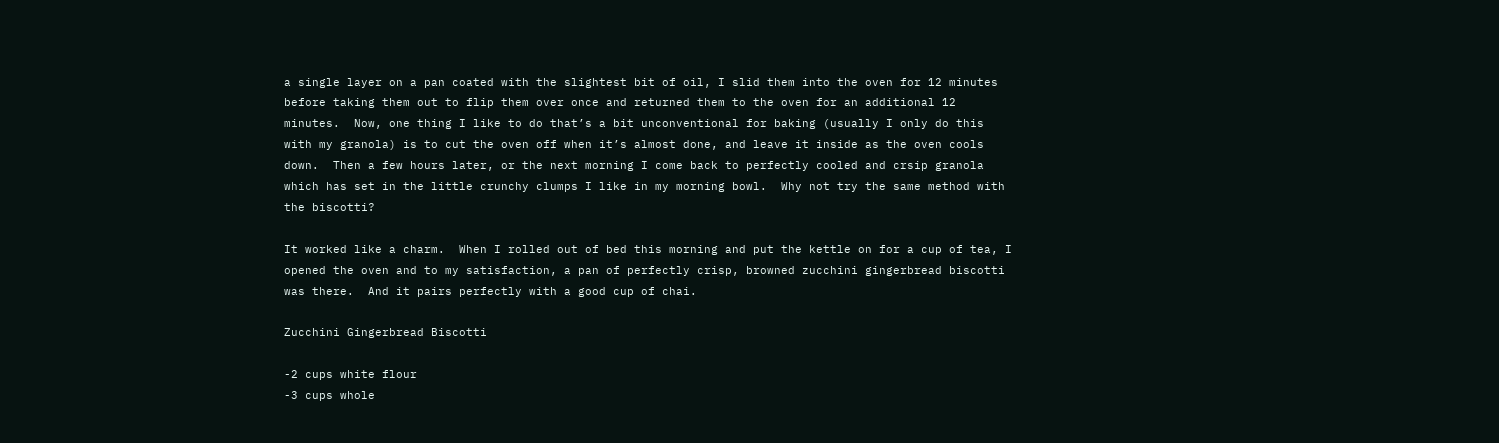a single layer on a pan coated with the slightest bit of oil, I slid them into the oven for 12 minutes before taking them out to flip them over once and returned them to the oven for an additional 12 minutes.  Now, one thing I like to do that’s a bit unconventional for baking (usually I only do this with my granola) is to cut the oven off when it’s almost done, and leave it inside as the oven cools down.  Then a few hours later, or the next morning I come back to perfectly cooled and crsip granola which has set in the little crunchy clumps I like in my morning bowl.  Why not try the same method with the biscotti?

It worked like a charm.  When I rolled out of bed this morning and put the kettle on for a cup of tea, I opened the oven and to my satisfaction, a pan of perfectly crisp, browned zucchini gingerbread biscotti was there.  And it pairs perfectly with a good cup of chai.

Zucchini Gingerbread Biscotti

-2 cups white flour
-3 cups whole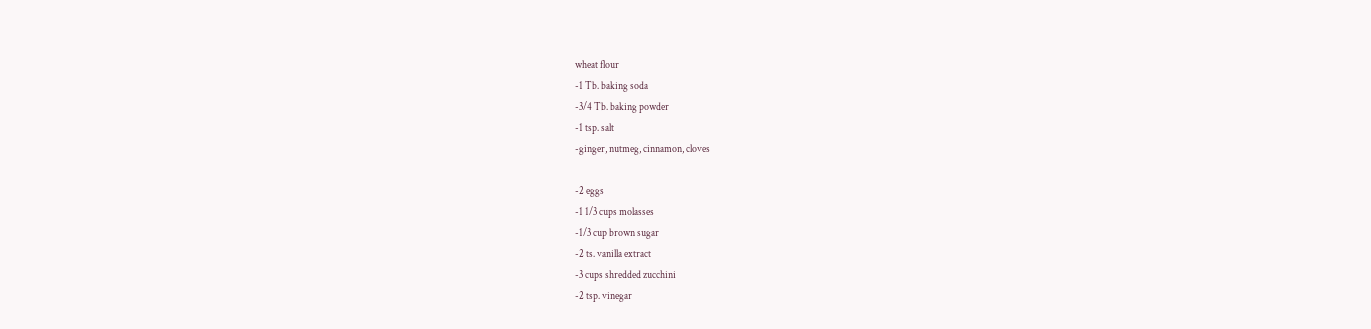wheat flour
-1 Tb. baking soda
-3/4 Tb. baking powder
-1 tsp. salt
-ginger, nutmeg, cinnamon, cloves

-2 eggs
-1 1/3 cups molasses
-1/3 cup brown sugar
-2 ts. vanilla extract
-3 cups shredded zucchini
-2 tsp. vinegar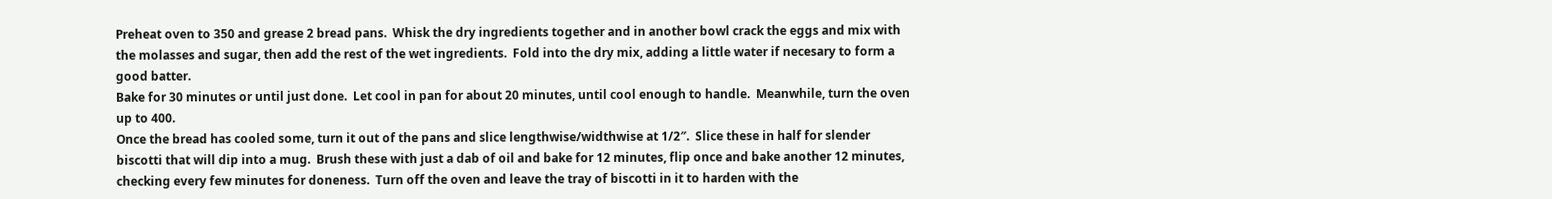Preheat oven to 350 and grease 2 bread pans.  Whisk the dry ingredients together and in another bowl crack the eggs and mix with the molasses and sugar, then add the rest of the wet ingredients.  Fold into the dry mix, adding a little water if necesary to form a good batter.
Bake for 30 minutes or until just done.  Let cool in pan for about 20 minutes, until cool enough to handle.  Meanwhile, turn the oven up to 400.
Once the bread has cooled some, turn it out of the pans and slice lengthwise/widthwise at 1/2″.  Slice these in half for slender biscotti that will dip into a mug.  Brush these with just a dab of oil and bake for 12 minutes, flip once and bake another 12 minutes, checking every few minutes for doneness.  Turn off the oven and leave the tray of biscotti in it to harden with the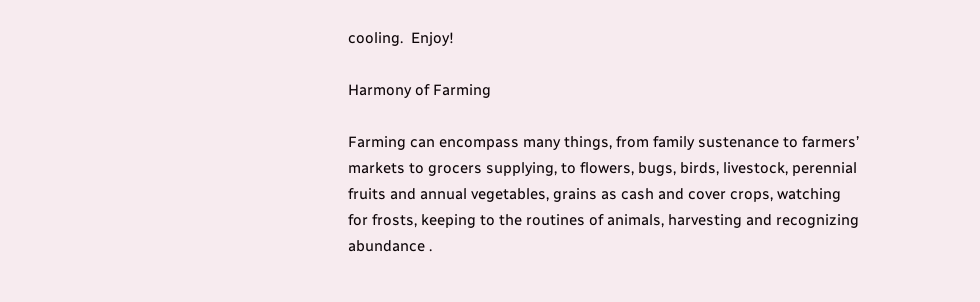cooling.  Enjoy!

Harmony of Farming

Farming can encompass many things, from family sustenance to farmers’ markets to grocers supplying, to flowers, bugs, birds, livestock, perennial fruits and annual vegetables, grains as cash and cover crops, watching for frosts, keeping to the routines of animals, harvesting and recognizing abundance .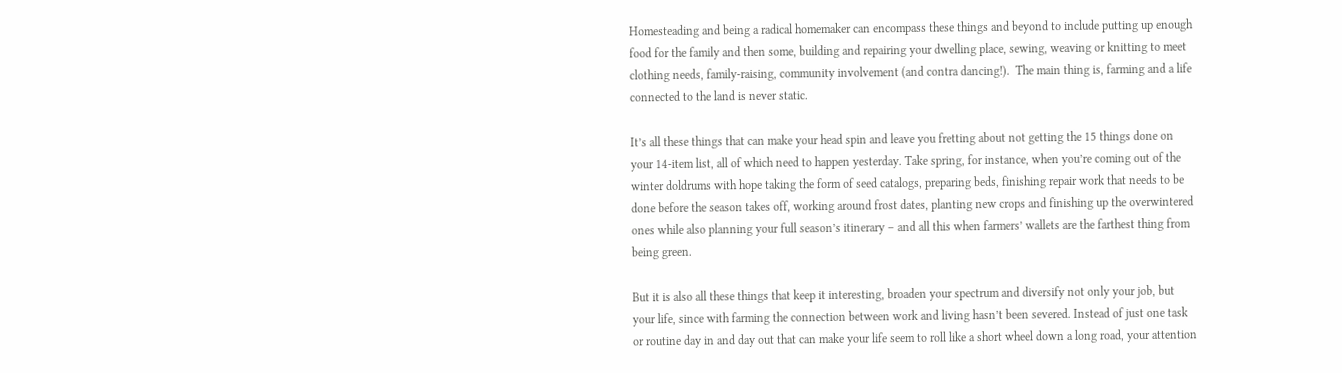Homesteading and being a radical homemaker can encompass these things and beyond to include putting up enough food for the family and then some, building and repairing your dwelling place, sewing, weaving or knitting to meet clothing needs, family-raising, community involvement (and contra dancing!).  The main thing is, farming and a life connected to the land is never static.

It’s all these things that can make your head spin and leave you fretting about not getting the 15 things done on your 14-item list, all of which need to happen yesterday. Take spring, for instance, when you’re coming out of the winter doldrums with hope taking the form of seed catalogs, preparing beds, finishing repair work that needs to be done before the season takes off, working around frost dates, planting new crops and finishing up the overwintered ones while also planning your full season’s itinerary – and all this when farmers’ wallets are the farthest thing from being green.

But it is also all these things that keep it interesting, broaden your spectrum and diversify not only your job, but your life, since with farming the connection between work and living hasn’t been severed. Instead of just one task or routine day in and day out that can make your life seem to roll like a short wheel down a long road, your attention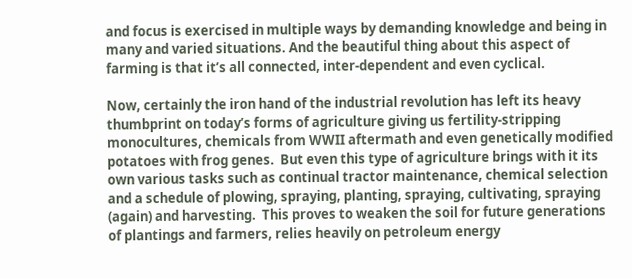and focus is exercised in multiple ways by demanding knowledge and being in many and varied situations. And the beautiful thing about this aspect of farming is that it’s all connected, inter-dependent and even cyclical.

Now, certainly the iron hand of the industrial revolution has left its heavy thumbprint on today’s forms of agriculture giving us fertility-stripping monocultures, chemicals from WWII aftermath and even genetically modified potatoes with frog genes.  But even this type of agriculture brings with it its own various tasks such as continual tractor maintenance, chemical selection and a schedule of plowing, spraying, planting, spraying, cultivating, spraying (again) and harvesting.  This proves to weaken the soil for future generations of plantings and farmers, relies heavily on petroleum energy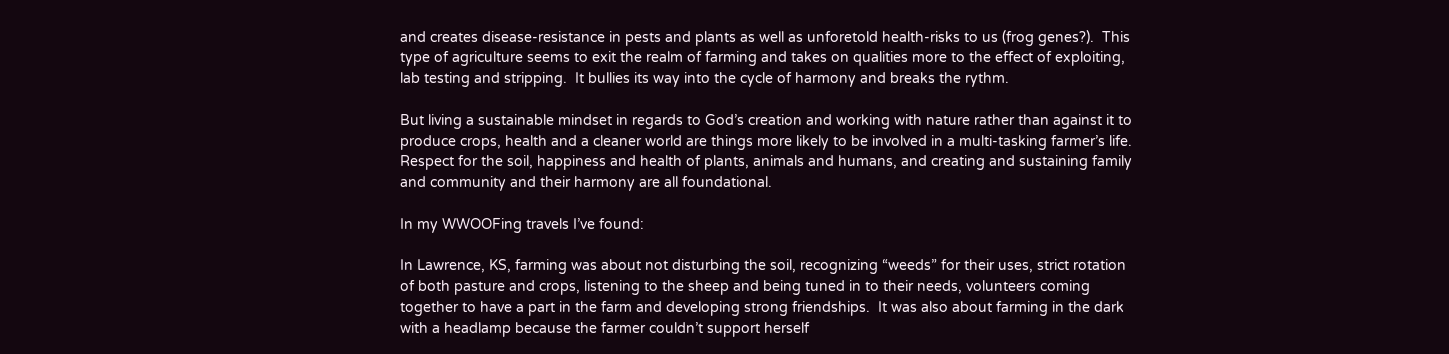and creates disease-resistance in pests and plants as well as unforetold health-risks to us (frog genes?).  This type of agriculture seems to exit the realm of farming and takes on qualities more to the effect of exploiting, lab testing and stripping.  It bullies its way into the cycle of harmony and breaks the rythm.

But living a sustainable mindset in regards to God’s creation and working with nature rather than against it to produce crops, health and a cleaner world are things more likely to be involved in a multi-tasking farmer’s life.  Respect for the soil, happiness and health of plants, animals and humans, and creating and sustaining family and community and their harmony are all foundational.

In my WWOOFing travels I’ve found:

In Lawrence, KS, farming was about not disturbing the soil, recognizing “weeds” for their uses, strict rotation of both pasture and crops, listening to the sheep and being tuned in to their needs, volunteers coming together to have a part in the farm and developing strong friendships.  It was also about farming in the dark with a headlamp because the farmer couldn’t support herself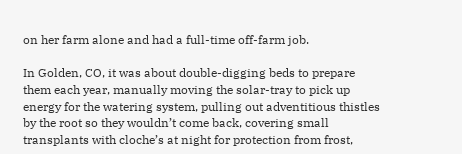on her farm alone and had a full-time off-farm job.

In Golden, CO, it was about double-digging beds to prepare them each year, manually moving the solar-tray to pick up energy for the watering system, pulling out adventitious thistles by the root so they wouldn’t come back, covering small transplants with cloche’s at night for protection from frost,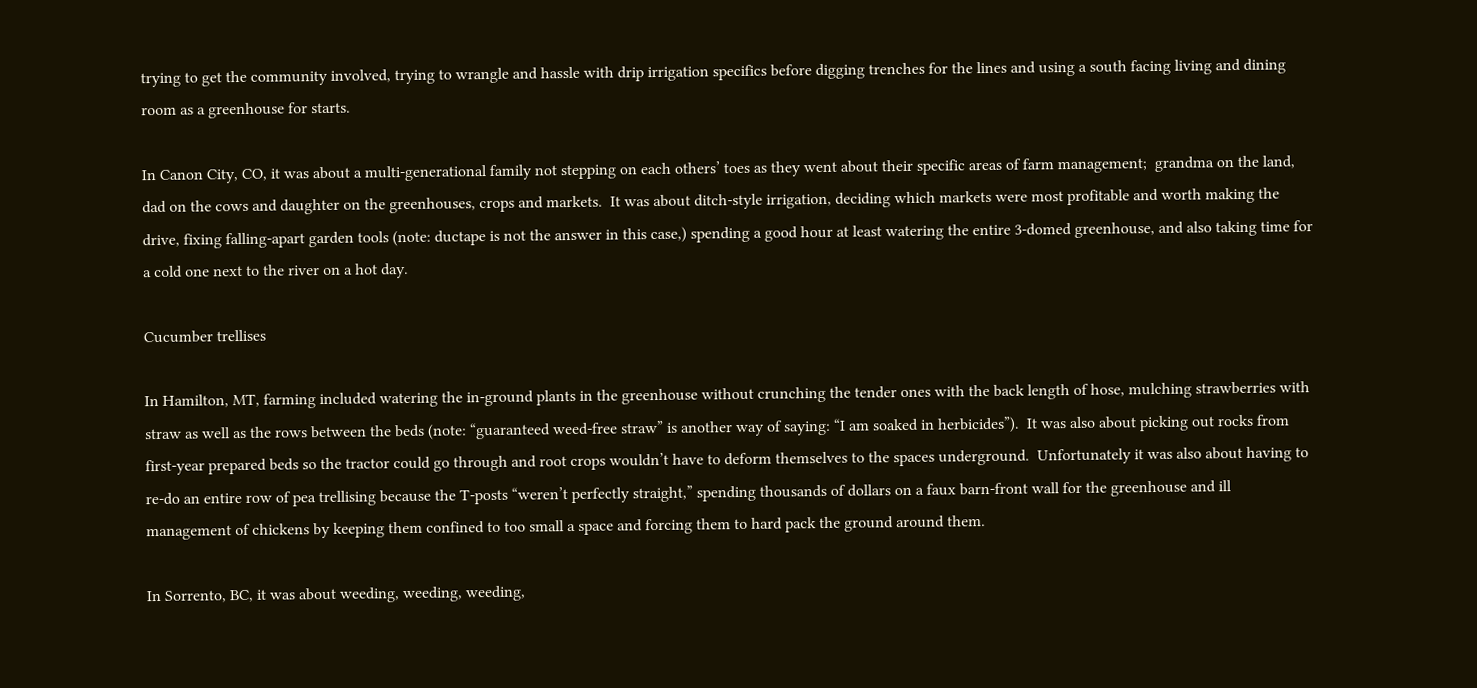trying to get the community involved, trying to wrangle and hassle with drip irrigation specifics before digging trenches for the lines and using a south facing living and dining room as a greenhouse for starts.

In Canon City, CO, it was about a multi-generational family not stepping on each others’ toes as they went about their specific areas of farm management;  grandma on the land, dad on the cows and daughter on the greenhouses, crops and markets.  It was about ditch-style irrigation, deciding which markets were most profitable and worth making the drive, fixing falling-apart garden tools (note: ductape is not the answer in this case,) spending a good hour at least watering the entire 3-domed greenhouse, and also taking time for a cold one next to the river on a hot day.

Cucumber trellises

In Hamilton, MT, farming included watering the in-ground plants in the greenhouse without crunching the tender ones with the back length of hose, mulching strawberries with straw as well as the rows between the beds (note: “guaranteed weed-free straw” is another way of saying: “I am soaked in herbicides”).  It was also about picking out rocks from first-year prepared beds so the tractor could go through and root crops wouldn’t have to deform themselves to the spaces underground.  Unfortunately it was also about having to re-do an entire row of pea trellising because the T-posts “weren’t perfectly straight,” spending thousands of dollars on a faux barn-front wall for the greenhouse and ill management of chickens by keeping them confined to too small a space and forcing them to hard pack the ground around them.

In Sorrento, BC, it was about weeding, weeding, weeding,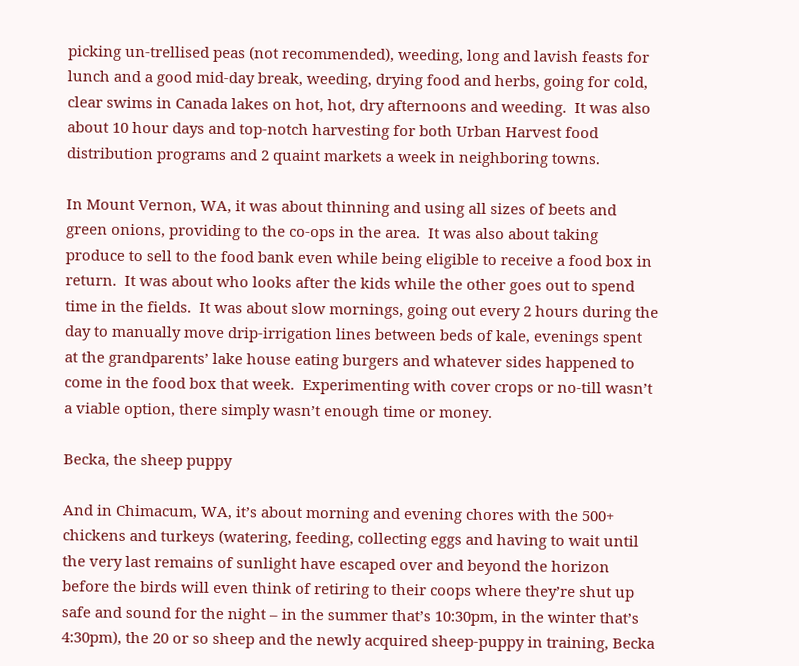picking un-trellised peas (not recommended), weeding, long and lavish feasts for lunch and a good mid-day break, weeding, drying food and herbs, going for cold, clear swims in Canada lakes on hot, hot, dry afternoons and weeding.  It was also about 10 hour days and top-notch harvesting for both Urban Harvest food distribution programs and 2 quaint markets a week in neighboring towns.

In Mount Vernon, WA, it was about thinning and using all sizes of beets and green onions, providing to the co-ops in the area.  It was also about taking produce to sell to the food bank even while being eligible to receive a food box in return.  It was about who looks after the kids while the other goes out to spend time in the fields.  It was about slow mornings, going out every 2 hours during the day to manually move drip-irrigation lines between beds of kale, evenings spent at the grandparents’ lake house eating burgers and whatever sides happened to come in the food box that week.  Experimenting with cover crops or no-till wasn’t a viable option, there simply wasn’t enough time or money.

Becka, the sheep puppy

And in Chimacum, WA, it’s about morning and evening chores with the 500+ chickens and turkeys (watering, feeding, collecting eggs and having to wait until the very last remains of sunlight have escaped over and beyond the horizon before the birds will even think of retiring to their coops where they’re shut up safe and sound for the night – in the summer that’s 10:30pm, in the winter that’s 4:30pm), the 20 or so sheep and the newly acquired sheep-puppy in training, Becka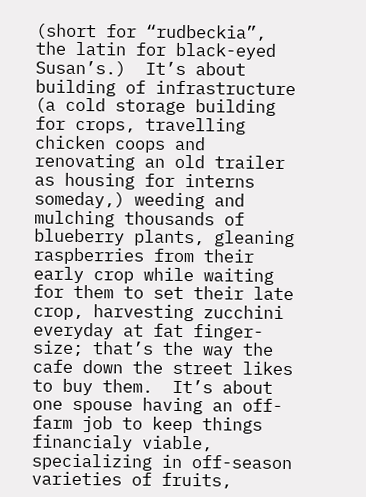(short for “rudbeckia”, the latin for black-eyed Susan’s.)  It’s about building of infrastructure (a cold storage building for crops, travelling chicken coops and renovating an old trailer as housing for interns someday,) weeding and mulching thousands of blueberry plants, gleaning raspberries from their early crop while waiting for them to set their late crop, harvesting zucchini everyday at fat finger-size; that’s the way the cafe down the street likes to buy them.  It’s about one spouse having an off-farm job to keep things financialy viable, specializing in off-season varieties of fruits,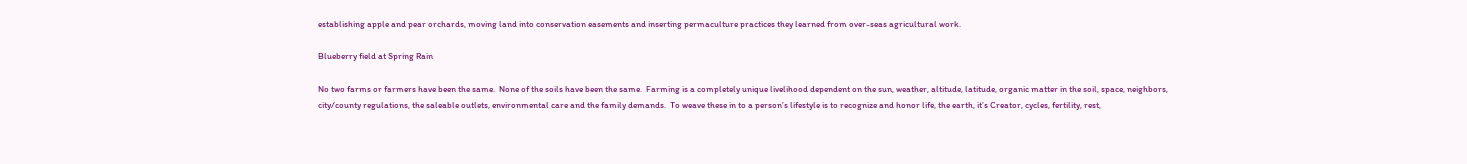establishing apple and pear orchards, moving land into conservation easements and inserting permaculture practices they learned from over-seas agricultural work.

Blueberry field at Spring Rain

No two farms or farmers have been the same.  None of the soils have been the same.  Farming is a completely unique livelihood dependent on the sun, weather, altitude, latitude, organic matter in the soil, space, neighbors, city/county regulations, the saleable outlets, environmental care and the family demands.  To weave these in to a person’s lifestyle is to recognize and honor life, the earth, it’s Creator, cycles, fertility, rest,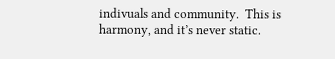indivuals and community.  This is harmony, and it’s never static.